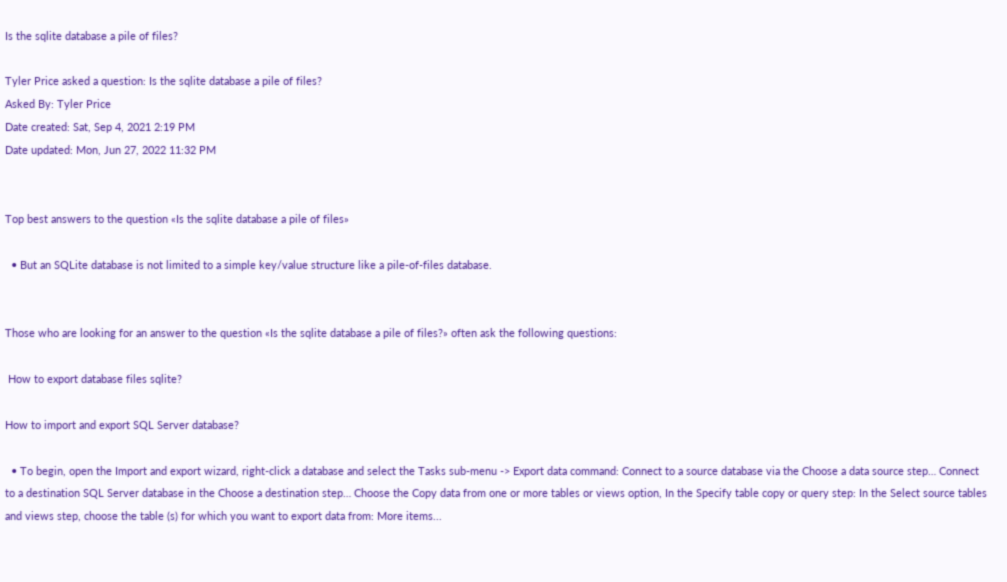Is the sqlite database a pile of files?

Tyler Price asked a question: Is the sqlite database a pile of files?
Asked By: Tyler Price
Date created: Sat, Sep 4, 2021 2:19 PM
Date updated: Mon, Jun 27, 2022 11:32 PM


Top best answers to the question «Is the sqlite database a pile of files»

  • But an SQLite database is not limited to a simple key/value structure like a pile-of-files database.


Those who are looking for an answer to the question «Is the sqlite database a pile of files?» often ask the following questions:

 How to export database files sqlite?

How to import and export SQL Server database?

  • To begin, open the Import and export wizard, right-click a database and select the Tasks sub-menu -> Export data command: Connect to a source database via the Choose a data source step… Connect to a destination SQL Server database in the Choose a destination step… Choose the Copy data from one or more tables or views option, In the Specify table copy or query step: In the Select source tables and views step, choose the table (s) for which you want to export data from: More items...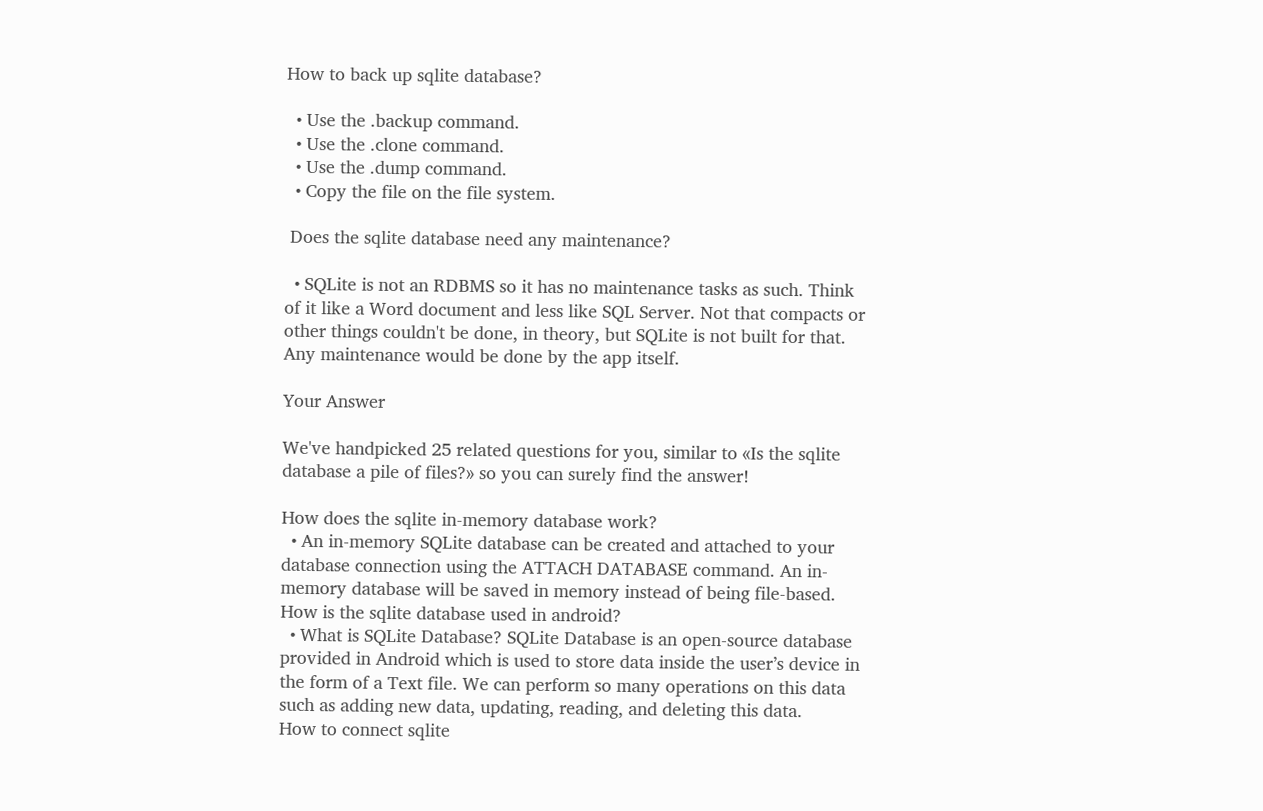How to back up sqlite database?

  • Use the .backup command.
  • Use the .clone command.
  • Use the .dump command.
  • Copy the file on the file system.

 Does the sqlite database need any maintenance?

  • SQLite is not an RDBMS so it has no maintenance tasks as such. Think of it like a Word document and less like SQL Server. Not that compacts or other things couldn't be done, in theory, but SQLite is not built for that. Any maintenance would be done by the app itself.

Your Answer

We've handpicked 25 related questions for you, similar to «Is the sqlite database a pile of files?» so you can surely find the answer!

How does the sqlite in-memory database work?
  • An in-memory SQLite database can be created and attached to your database connection using the ATTACH DATABASE command. An in-memory database will be saved in memory instead of being file-based.
How is the sqlite database used in android?
  • What is SQLite Database? SQLite Database is an open-source database provided in Android which is used to store data inside the user’s device in the form of a Text file. We can perform so many operations on this data such as adding new data, updating, reading, and deleting this data.
How to connect sqlite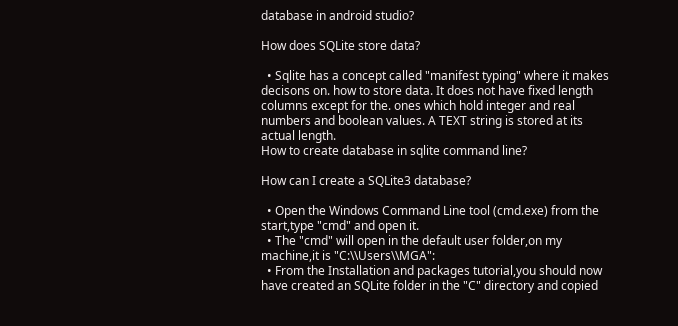database in android studio?

How does SQLite store data?

  • Sqlite has a concept called "manifest typing" where it makes decisons on. how to store data. It does not have fixed length columns except for the. ones which hold integer and real numbers and boolean values. A TEXT string is stored at its actual length.
How to create database in sqlite command line?

How can I create a SQLite3 database?

  • Open the Windows Command Line tool (cmd.exe) from the start,type "cmd" and open it.
  • The "cmd" will open in the default user folder,on my machine,it is "C:\\Users\\MGA":
  • From the Installation and packages tutorial,you should now have created an SQLite folder in the "C" directory and copied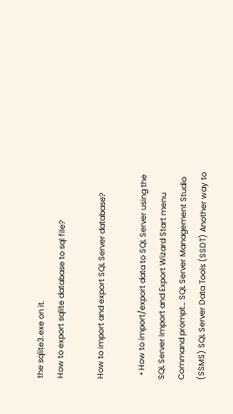the sqlite3.exe on it.
How to export sqlite database to sql file?

How to import and export SQL Server database?

  • How to import/export data to SQL Server using the SQL Server Import and Export Wizard Start menu Command prompt… SQL Server Management Studio (SSMS) SQL Server Data Tools (SSDT) Another way to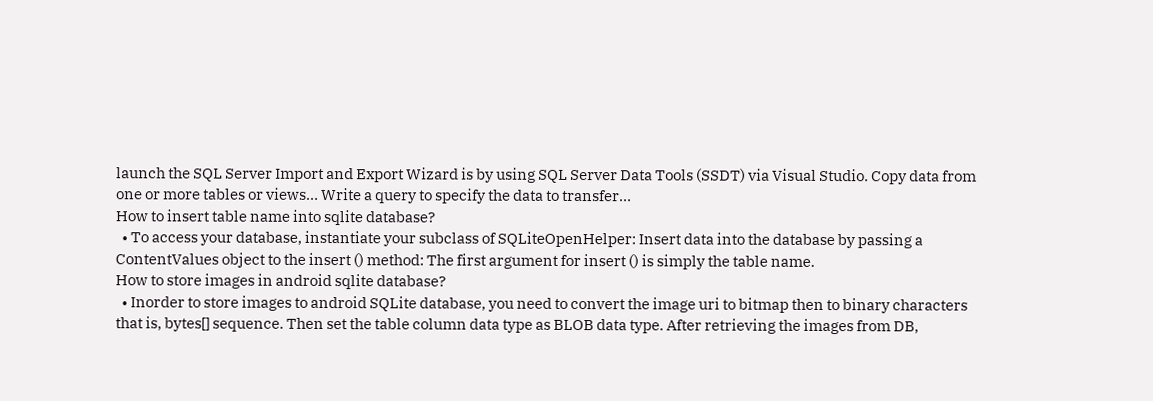launch the SQL Server Import and Export Wizard is by using SQL Server Data Tools (SSDT) via Visual Studio. Copy data from one or more tables or views… Write a query to specify the data to transfer…
How to insert table name into sqlite database?
  • To access your database, instantiate your subclass of SQLiteOpenHelper: Insert data into the database by passing a ContentValues object to the insert () method: The first argument for insert () is simply the table name.
How to store images in android sqlite database?
  • Inorder to store images to android SQLite database, you need to convert the image uri to bitmap then to binary characters that is, bytes[] sequence. Then set the table column data type as BLOB data type. After retrieving the images from DB,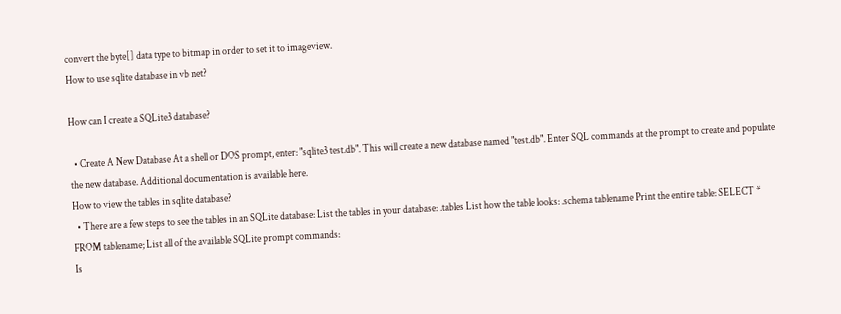convert the byte[] data type to bitmap in order to set it to imageview.
How to use sqlite database in vb net?

How can I create a SQLite3 database?

  • Create A New Database At a shell or DOS prompt, enter: "sqlite3 test.db". This will create a new database named "test.db". Enter SQL commands at the prompt to create and populate the new database. Additional documentation is available here.
How to view the tables in sqlite database?
  • There are a few steps to see the tables in an SQLite database: List the tables in your database: .tables List how the table looks: .schema tablename Print the entire table: SELECT * FROM tablename; List all of the available SQLite prompt commands:
Is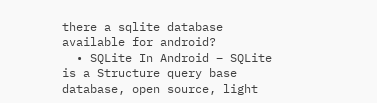there a sqlite database available for android?
  • SQLite In Android – SQLite is a Structure query base database, open source, light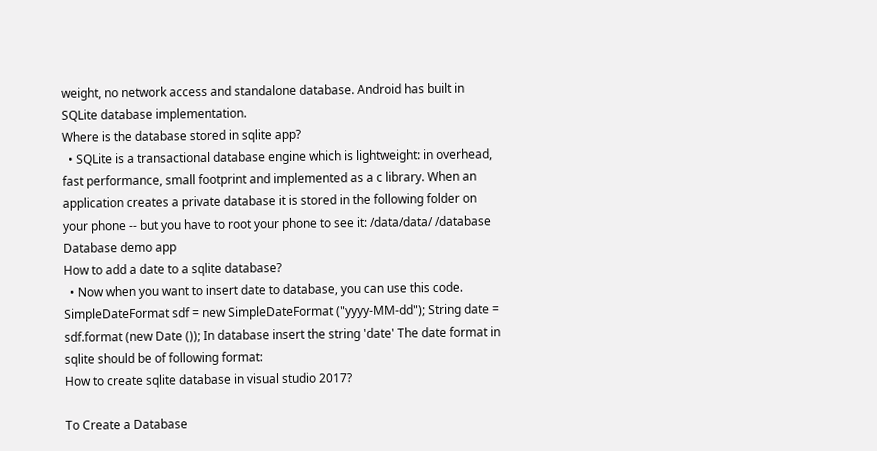weight, no network access and standalone database. Android has built in SQLite database implementation.
Where is the database stored in sqlite app?
  • SQLite is a transactional database engine which is lightweight: in overhead, fast performance, small footprint and implemented as a c library. When an application creates a private database it is stored in the following folder on your phone -- but you have to root your phone to see it: /data/data/ /database Database demo app
How to add a date to a sqlite database?
  • Now when you want to insert date to database, you can use this code. SimpleDateFormat sdf = new SimpleDateFormat ("yyyy-MM-dd"); String date = sdf.format (new Date ()); In database insert the string 'date' The date format in sqlite should be of following format:
How to create sqlite database in visual studio 2017?

To Create a Database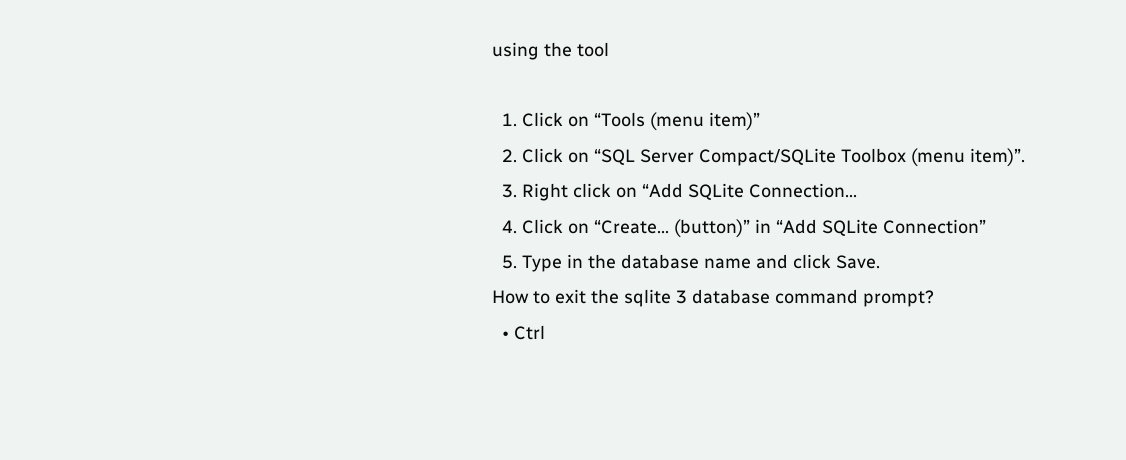using the tool

  1. Click on “Tools (menu item)”
  2. Click on “SQL Server Compact/SQLite Toolbox (menu item)”.
  3. Right click on “Add SQLite Connection…
  4. Click on “Create… (button)” in “Add SQLite Connection”
  5. Type in the database name and click Save.
How to exit the sqlite 3 database command prompt?
  • Ctrl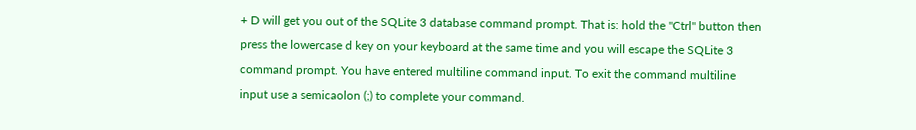+ D will get you out of the SQLite 3 database command prompt. That is: hold the "Ctrl" button then press the lowercase d key on your keyboard at the same time and you will escape the SQLite 3 command prompt. You have entered multiline command input. To exit the command multiline input use a semicaolon (;) to complete your command.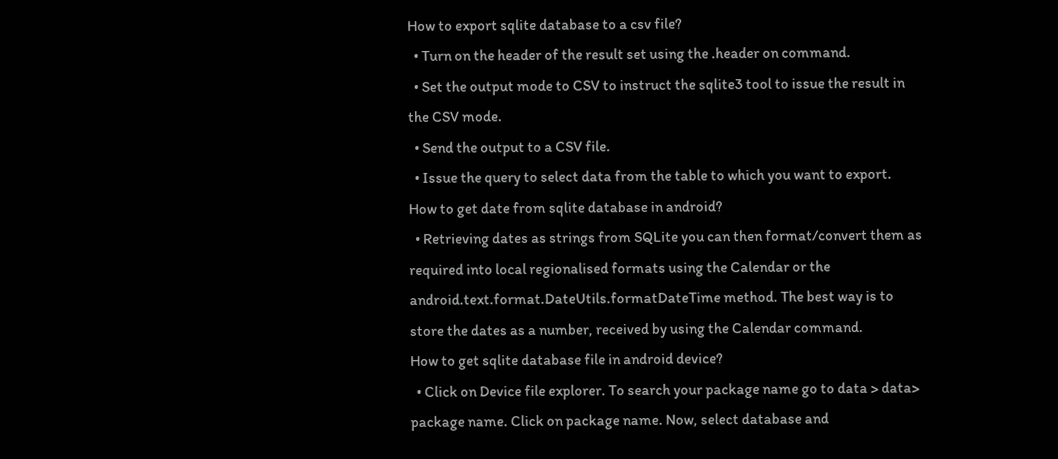How to export sqlite database to a csv file?
  • Turn on the header of the result set using the .header on command.
  • Set the output mode to CSV to instruct the sqlite3 tool to issue the result in the CSV mode.
  • Send the output to a CSV file.
  • Issue the query to select data from the table to which you want to export.
How to get date from sqlite database in android?
  • Retrieving dates as strings from SQLite you can then format/convert them as required into local regionalised formats using the Calendar or the android.text.format.DateUtils.formatDateTime method. The best way is to store the dates as a number, received by using the Calendar command.
How to get sqlite database file in android device?
  • Click on Device file explorer. To search your package name go to data > data> package name. Click on package name. Now, select database and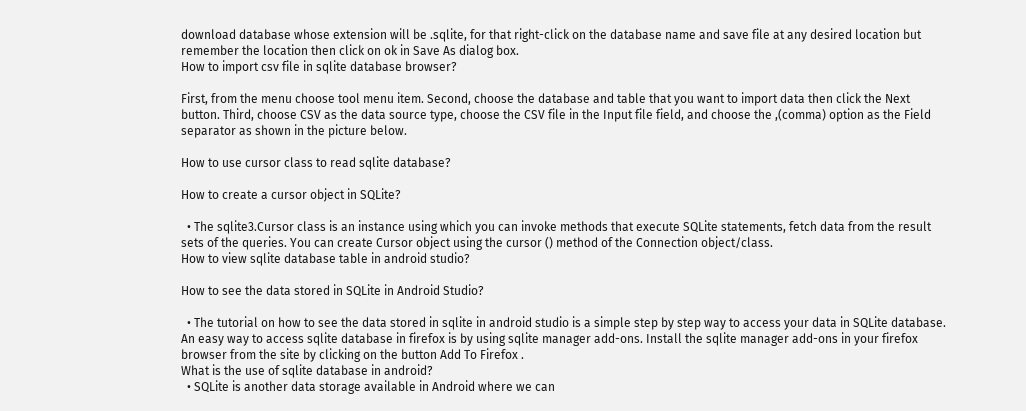download database whose extension will be .sqlite, for that right-click on the database name and save file at any desired location but remember the location then click on ok in Save As dialog box.
How to import csv file in sqlite database browser?

First, from the menu choose tool menu item. Second, choose the database and table that you want to import data then click the Next button. Third, choose CSV as the data source type, choose the CSV file in the Input file field, and choose the ,(comma) option as the Field separator as shown in the picture below.

How to use cursor class to read sqlite database?

How to create a cursor object in SQLite?

  • The sqlite3.Cursor class is an instance using which you can invoke methods that execute SQLite statements, fetch data from the result sets of the queries. You can create Cursor object using the cursor () method of the Connection object/class.
How to view sqlite database table in android studio?

How to see the data stored in SQLite in Android Studio?

  • The tutorial on how to see the data stored in sqlite in android studio is a simple step by step way to access your data in SQLite database. An easy way to access sqlite database in firefox is by using sqlite manager add-ons. Install the sqlite manager add-ons in your firefox browser from the site by clicking on the button Add To Firefox .
What is the use of sqlite database in android?
  • SQLite is another data storage available in Android where we can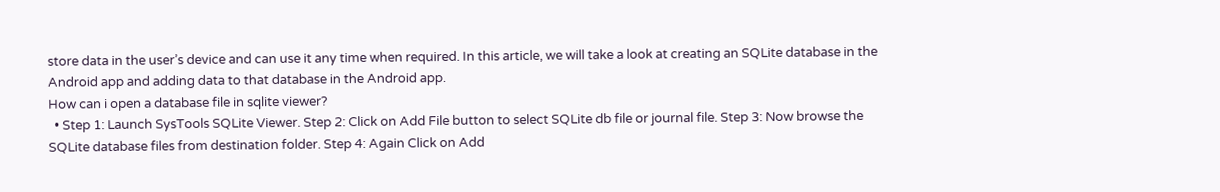store data in the user’s device and can use it any time when required. In this article, we will take a look at creating an SQLite database in the Android app and adding data to that database in the Android app.
How can i open a database file in sqlite viewer?
  • Step 1: Launch SysTools SQLite Viewer. Step 2: Click on Add File button to select SQLite db file or journal file. Step 3: Now browse the SQLite database files from destination folder. Step 4: Again Click on Add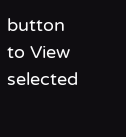button to View selected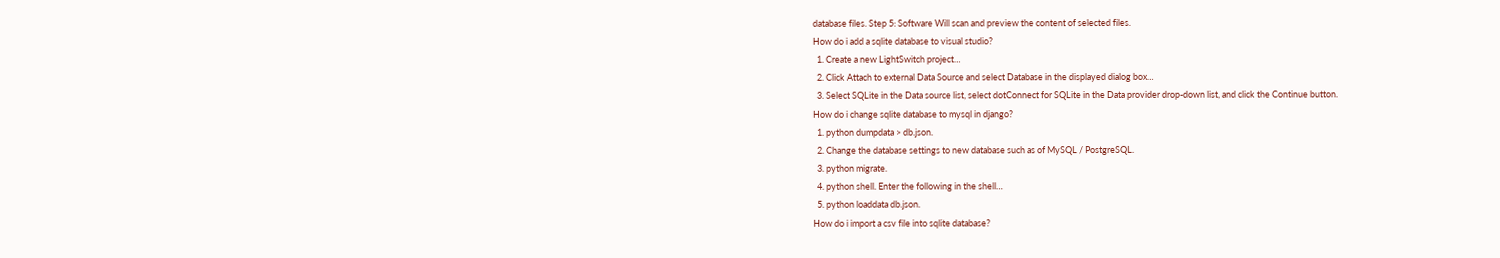database files. Step 5: Software Will scan and preview the content of selected files.
How do i add a sqlite database to visual studio?
  1. Create a new LightSwitch project…
  2. Click Attach to external Data Source and select Database in the displayed dialog box…
  3. Select SQLite in the Data source list, select dotConnect for SQLite in the Data provider drop-down list, and click the Continue button.
How do i change sqlite database to mysql in django?
  1. python dumpdata > db.json.
  2. Change the database settings to new database such as of MySQL / PostgreSQL.
  3. python migrate.
  4. python shell. Enter the following in the shell…
  5. python loaddata db.json.
How do i import a csv file into sqlite database?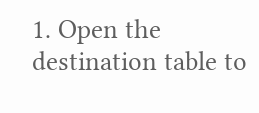1. Open the destination table to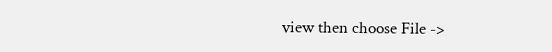view then choose File ->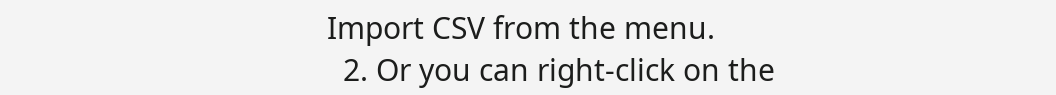Import CSV from the menu.
  2. Or you can right-click on the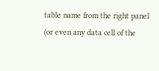table name from the right panel (or even any data cell of the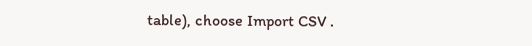table), choose Import CSV .